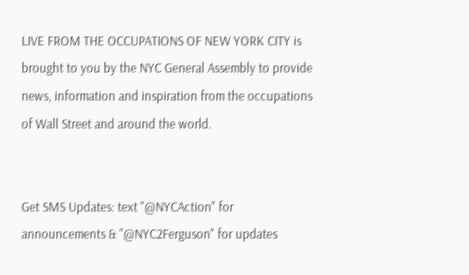LIVE FROM THE OCCUPATIONS OF NEW YORK CITY is brought to you by the NYC General Assembly to provide news, information and inspiration from the occupations of Wall Street and around the world.


Get SMS Updates: text "@NYCAction" for announcements & "@NYC2Ferguson" for updates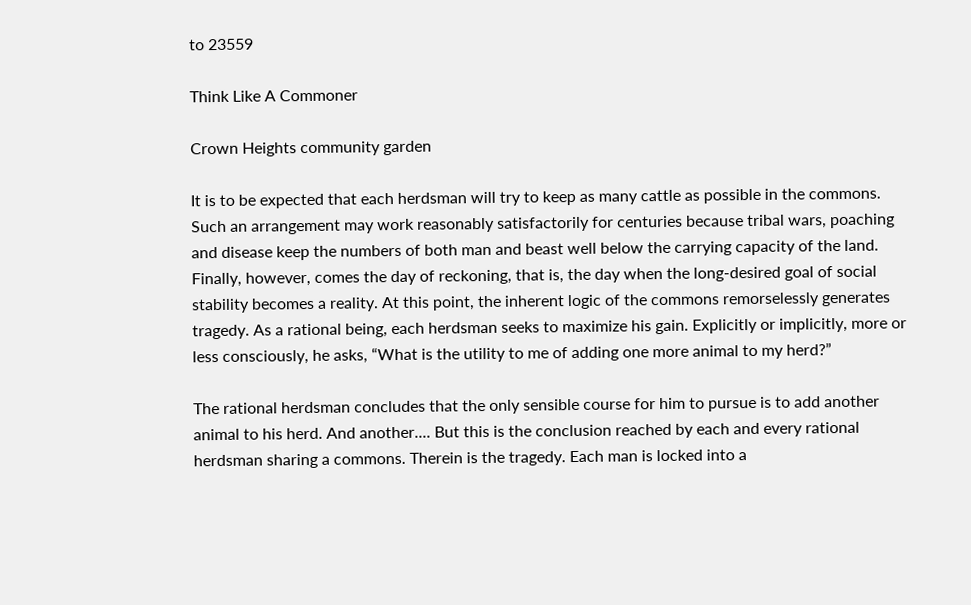to 23559

Think Like A Commoner

Crown Heights community garden

It is to be expected that each herdsman will try to keep as many cattle as possible in the commons. Such an arrangement may work reasonably satisfactorily for centuries because tribal wars, poaching and disease keep the numbers of both man and beast well below the carrying capacity of the land. Finally, however, comes the day of reckoning, that is, the day when the long-desired goal of social stability becomes a reality. At this point, the inherent logic of the commons remorselessly generates tragedy. As a rational being, each herdsman seeks to maximize his gain. Explicitly or implicitly, more or less consciously, he asks, “What is the utility to me of adding one more animal to my herd?”

The rational herdsman concludes that the only sensible course for him to pursue is to add another animal to his herd. And another.... But this is the conclusion reached by each and every rational herdsman sharing a commons. Therein is the tragedy. Each man is locked into a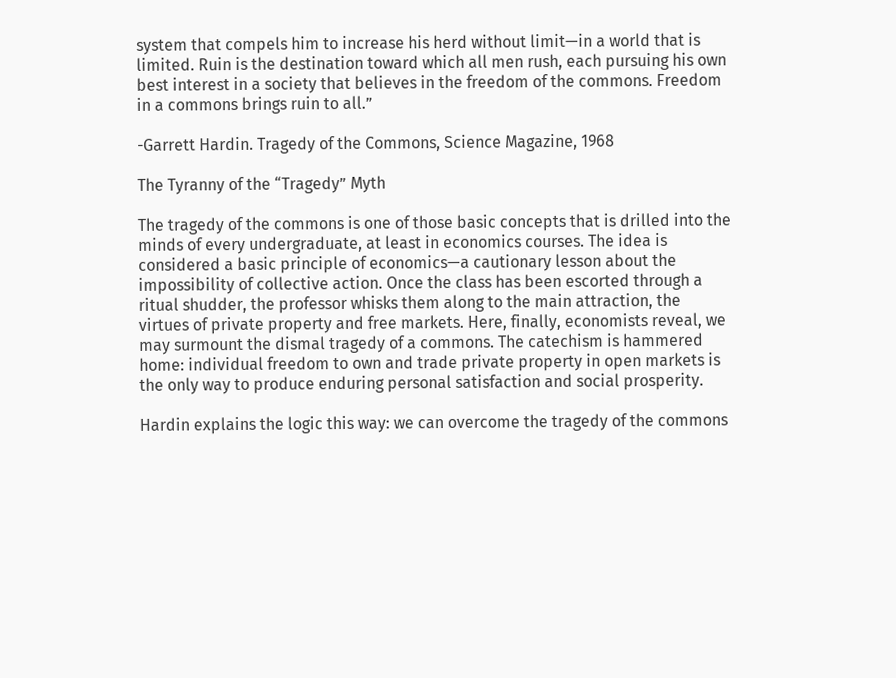system that compels him to increase his herd without limit—in a world that is limited. Ruin is the destination toward which all men rush, each pursuing his own best interest in a society that believes in the freedom of the commons. Freedom in a commons brings ruin to all.”

-Garrett Hardin. Tragedy of the Commons, Science Magazine, 1968

The Tyranny of the “Tragedy” Myth

The tragedy of the commons is one of those basic concepts that is drilled into the minds of every undergraduate, at least in economics courses. The idea is considered a basic principle of economics—a cautionary lesson about the impossibility of collective action. Once the class has been escorted through a ritual shudder, the professor whisks them along to the main attraction, the virtues of private property and free markets. Here, finally, economists reveal, we may surmount the dismal tragedy of a commons. The catechism is hammered home: individual freedom to own and trade private property in open markets is the only way to produce enduring personal satisfaction and social prosperity.

Hardin explains the logic this way: we can overcome the tragedy of the commons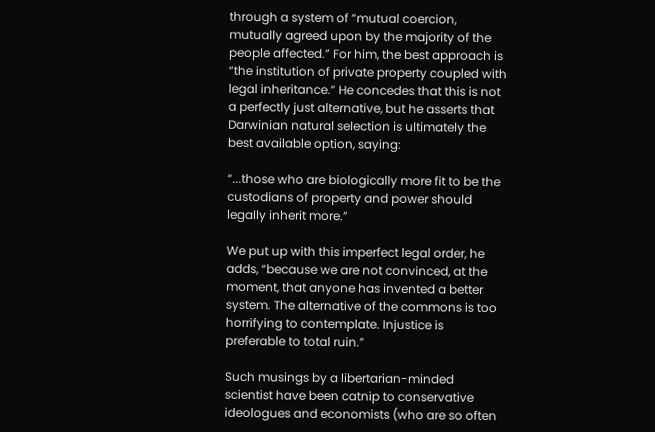through a system of “mutual coercion, mutually agreed upon by the majority of the people affected.” For him, the best approach is “the institution of private property coupled with legal inheritance.” He concedes that this is not a perfectly just alternative, but he asserts that Darwinian natural selection is ultimately the best available option, saying:

“...those who are biologically more fit to be the custodians of property and power should legally inherit more.”

We put up with this imperfect legal order, he adds, “because we are not convinced, at the moment, that anyone has invented a better system. The alternative of the commons is too horrifying to contemplate. Injustice is preferable to total ruin.”

Such musings by a libertarian-minded scientist have been catnip to conservative ideologues and economists (who are so often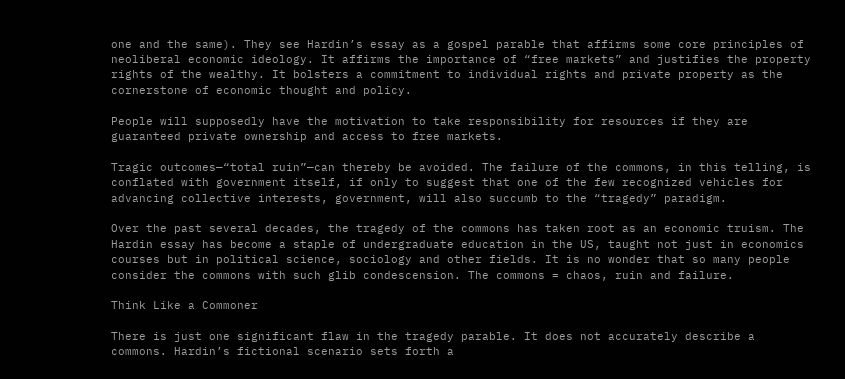one and the same). They see Hardin’s essay as a gospel parable that affirms some core principles of neoliberal economic ideology. It affirms the importance of “free markets” and justifies the property rights of the wealthy. It bolsters a commitment to individual rights and private property as the cornerstone of economic thought and policy.

People will supposedly have the motivation to take responsibility for resources if they are guaranteed private ownership and access to free markets.

Tragic outcomes—“total ruin”—can thereby be avoided. The failure of the commons, in this telling, is conflated with government itself, if only to suggest that one of the few recognized vehicles for advancing collective interests, government, will also succumb to the “tragedy” paradigm.

Over the past several decades, the tragedy of the commons has taken root as an economic truism. The Hardin essay has become a staple of undergraduate education in the US, taught not just in economics courses but in political science, sociology and other fields. It is no wonder that so many people consider the commons with such glib condescension. The commons = chaos, ruin and failure.

Think Like a Commoner

There is just one significant flaw in the tragedy parable. It does not accurately describe a commons. Hardin’s fictional scenario sets forth a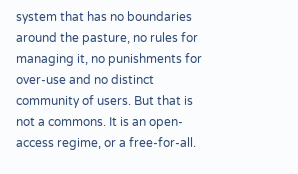system that has no boundaries around the pasture, no rules for managing it, no punishments for over-use and no distinct community of users. But that is not a commons. It is an open-access regime, or a free-for-all.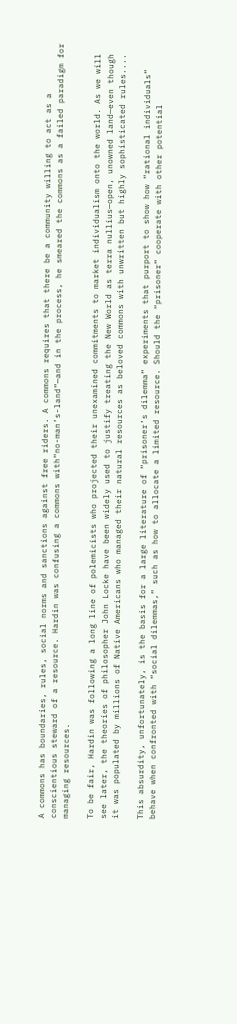A commons has boundaries, rules, social norms and sanctions against free riders. A commons requires that there be a community willing to act as a conscientious steward of a resource. Hardin was confusing a commons with“no-man’s-land”—and in the process, he smeared the commons as a failed paradigm for managing resources.

To be fair, Hardin was following a long line of polemicists who projected their unexamined commitments to market individualism onto the world. As we will see later, the theories of philosopher John Locke have been widely used to justify treating the New World as terra nullius—open, unowned land—even though it was populated by millions of Native Americans who managed their natural resources as beloved commons with unwritten but highly sophisticated rules....

This absurdity, unfortunately, is the basis for a large literature of “prisoner’s dilemma” experiments that purport to show how “rational individuals” behave when confronted with “social dilemmas,” such as how to allocate a limited resource. Should the “prisoner” cooperate with other potential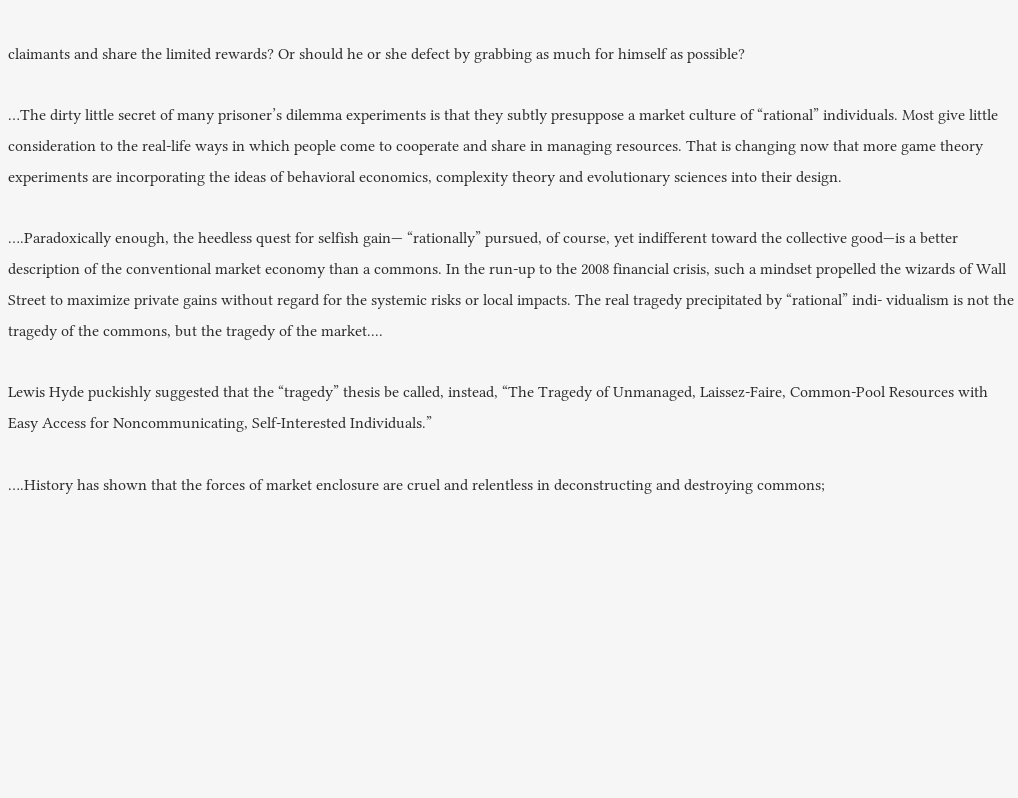claimants and share the limited rewards? Or should he or she defect by grabbing as much for himself as possible?

…The dirty little secret of many prisoner’s dilemma experiments is that they subtly presuppose a market culture of “rational” individuals. Most give little consideration to the real-life ways in which people come to cooperate and share in managing resources. That is changing now that more game theory experiments are incorporating the ideas of behavioral economics, complexity theory and evolutionary sciences into their design.

….Paradoxically enough, the heedless quest for selfish gain— “rationally” pursued, of course, yet indifferent toward the collective good—is a better description of the conventional market economy than a commons. In the run-up to the 2008 financial crisis, such a mindset propelled the wizards of Wall Street to maximize private gains without regard for the systemic risks or local impacts. The real tragedy precipitated by “rational” indi- vidualism is not the tragedy of the commons, but the tragedy of the market....

Lewis Hyde puckishly suggested that the “tragedy” thesis be called, instead, “The Tragedy of Unmanaged, Laissez-Faire, Common-Pool Resources with Easy Access for Noncommunicating, Self-Interested Individuals.”

….History has shown that the forces of market enclosure are cruel and relentless in deconstructing and destroying commons;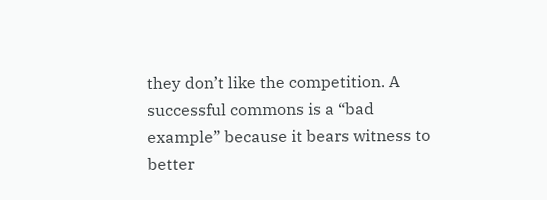they don’t like the competition. A successful commons is a “bad example” because it bears witness to better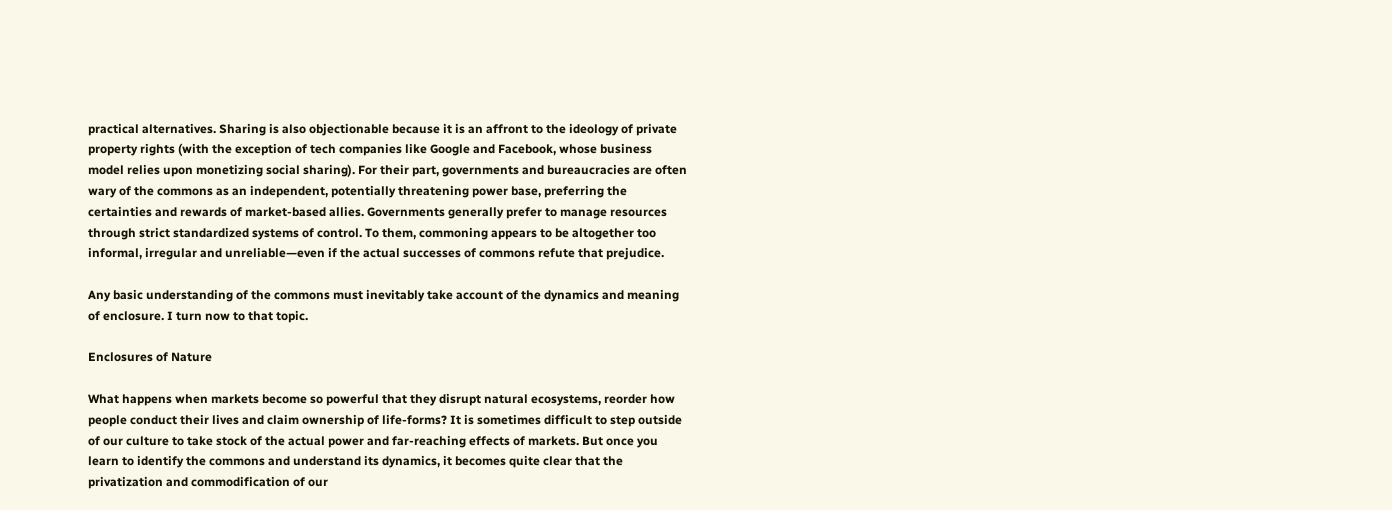practical alternatives. Sharing is also objectionable because it is an affront to the ideology of private property rights (with the exception of tech companies like Google and Facebook, whose business model relies upon monetizing social sharing). For their part, governments and bureaucracies are often wary of the commons as an independent, potentially threatening power base, preferring the certainties and rewards of market-based allies. Governments generally prefer to manage resources through strict standardized systems of control. To them, commoning appears to be altogether too informal, irregular and unreliable—even if the actual successes of commons refute that prejudice.

Any basic understanding of the commons must inevitably take account of the dynamics and meaning of enclosure. I turn now to that topic.

Enclosures of Nature

What happens when markets become so powerful that they disrupt natural ecosystems, reorder how people conduct their lives and claim ownership of life-forms? It is sometimes difficult to step outside of our culture to take stock of the actual power and far-reaching effects of markets. But once you learn to identify the commons and understand its dynamics, it becomes quite clear that the privatization and commodification of our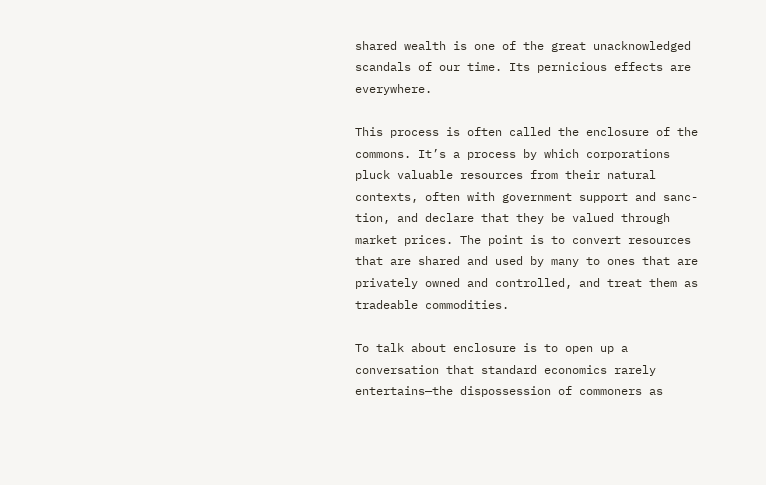shared wealth is one of the great unacknowledged scandals of our time. Its pernicious effects are everywhere.

This process is often called the enclosure of the commons. It’s a process by which corporations pluck valuable resources from their natural contexts, often with government support and sanc- tion, and declare that they be valued through market prices. The point is to convert resources that are shared and used by many to ones that are privately owned and controlled, and treat them as tradeable commodities.

To talk about enclosure is to open up a conversation that standard economics rarely entertains—the dispossession of commoners as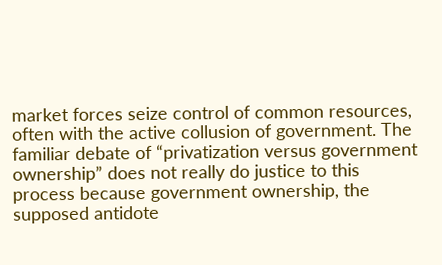market forces seize control of common resources, often with the active collusion of government. The familiar debate of “privatization versus government ownership” does not really do justice to this process because government ownership, the supposed antidote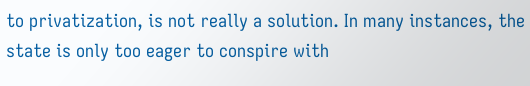to privatization, is not really a solution. In many instances, the state is only too eager to conspire with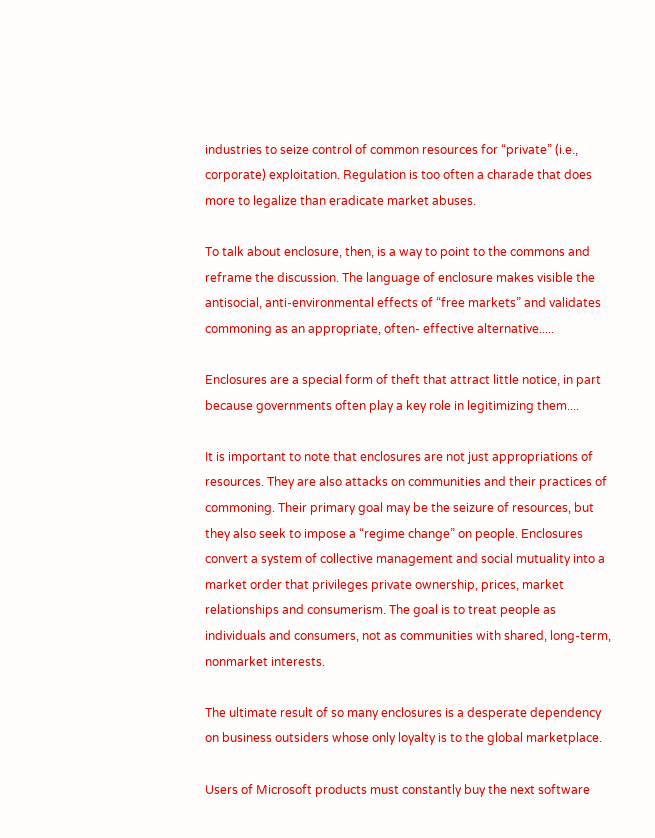industries to seize control of common resources for “private” (i.e., corporate) exploitation. Regulation is too often a charade that does more to legalize than eradicate market abuses.

To talk about enclosure, then, is a way to point to the commons and reframe the discussion. The language of enclosure makes visible the antisocial, anti-environmental effects of “free markets” and validates commoning as an appropriate, often- effective alternative.....

Enclosures are a special form of theft that attract little notice, in part because governments often play a key role in legitimizing them....

It is important to note that enclosures are not just appropriations of resources. They are also attacks on communities and their practices of commoning. Their primary goal may be the seizure of resources, but they also seek to impose a “regime change” on people. Enclosures convert a system of collective management and social mutuality into a market order that privileges private ownership, prices, market relationships and consumerism. The goal is to treat people as individuals and consumers, not as communities with shared, long-term, nonmarket interests.

The ultimate result of so many enclosures is a desperate dependency on business outsiders whose only loyalty is to the global marketplace.

Users of Microsoft products must constantly buy the next software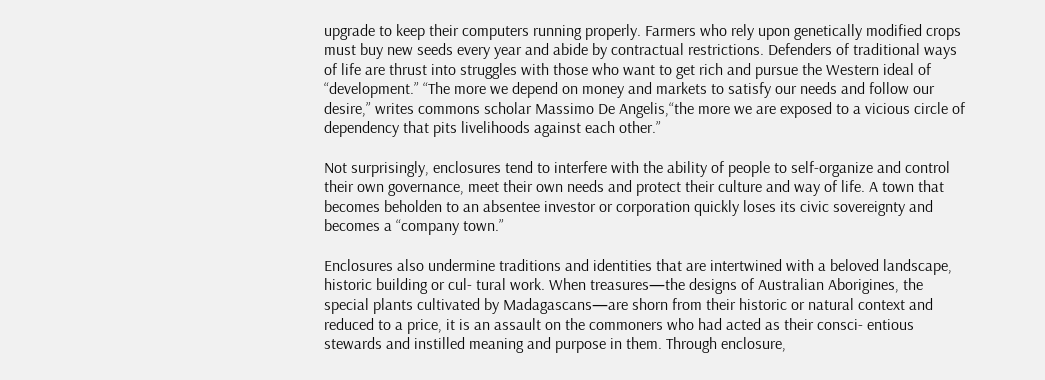upgrade to keep their computers running properly. Farmers who rely upon genetically modified crops must buy new seeds every year and abide by contractual restrictions. Defenders of traditional ways of life are thrust into struggles with those who want to get rich and pursue the Western ideal of “development.” “The more we depend on money and markets to satisfy our needs and follow our desire,” writes commons scholar Massimo De Angelis,“the more we are exposed to a vicious circle of dependency that pits livelihoods against each other.”

Not surprisingly, enclosures tend to interfere with the ability of people to self-organize and control their own governance, meet their own needs and protect their culture and way of life. A town that becomes beholden to an absentee investor or corporation quickly loses its civic sovereignty and becomes a “company town.”

Enclosures also undermine traditions and identities that are intertwined with a beloved landscape, historic building or cul- tural work. When treasures—the designs of Australian Aborigines, the special plants cultivated by Madagascans—are shorn from their historic or natural context and reduced to a price, it is an assault on the commoners who had acted as their consci- entious stewards and instilled meaning and purpose in them. Through enclosure,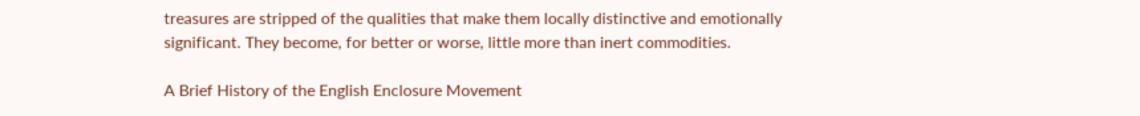treasures are stripped of the qualities that make them locally distinctive and emotionally significant. They become, for better or worse, little more than inert commodities.

A Brief History of the English Enclosure Movement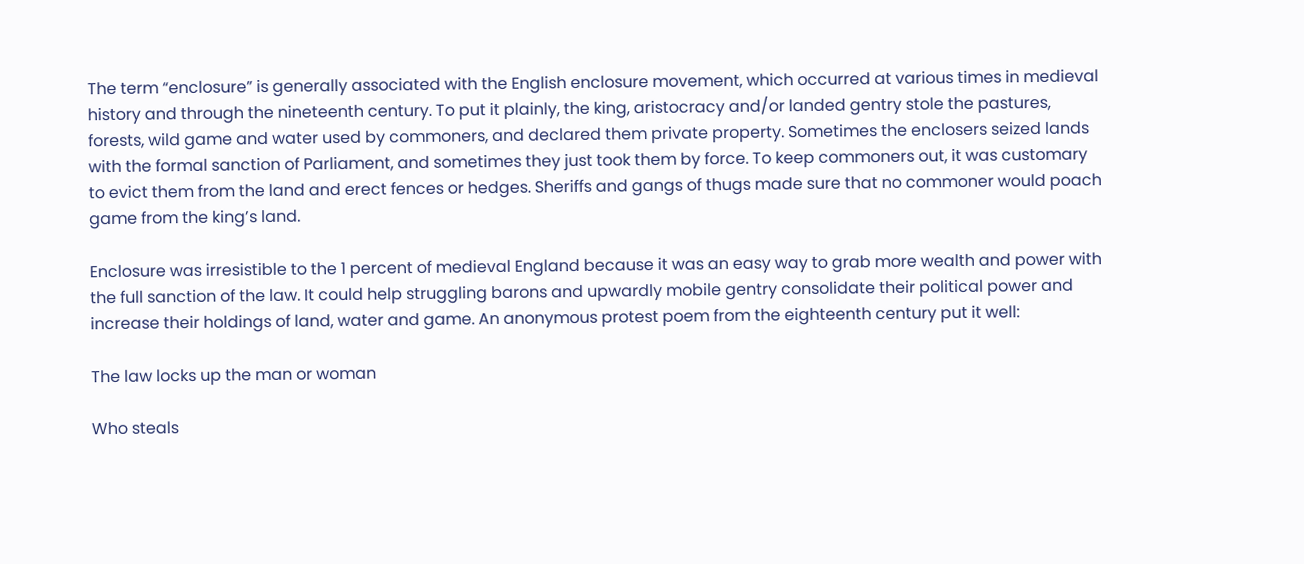The term “enclosure” is generally associated with the English enclosure movement, which occurred at various times in medieval history and through the nineteenth century. To put it plainly, the king, aristocracy and/or landed gentry stole the pastures, forests, wild game and water used by commoners, and declared them private property. Sometimes the enclosers seized lands with the formal sanction of Parliament, and sometimes they just took them by force. To keep commoners out, it was customary to evict them from the land and erect fences or hedges. Sheriffs and gangs of thugs made sure that no commoner would poach game from the king’s land.

Enclosure was irresistible to the 1 percent of medieval England because it was an easy way to grab more wealth and power with the full sanction of the law. It could help struggling barons and upwardly mobile gentry consolidate their political power and increase their holdings of land, water and game. An anonymous protest poem from the eighteenth century put it well:

The law locks up the man or woman

Who steals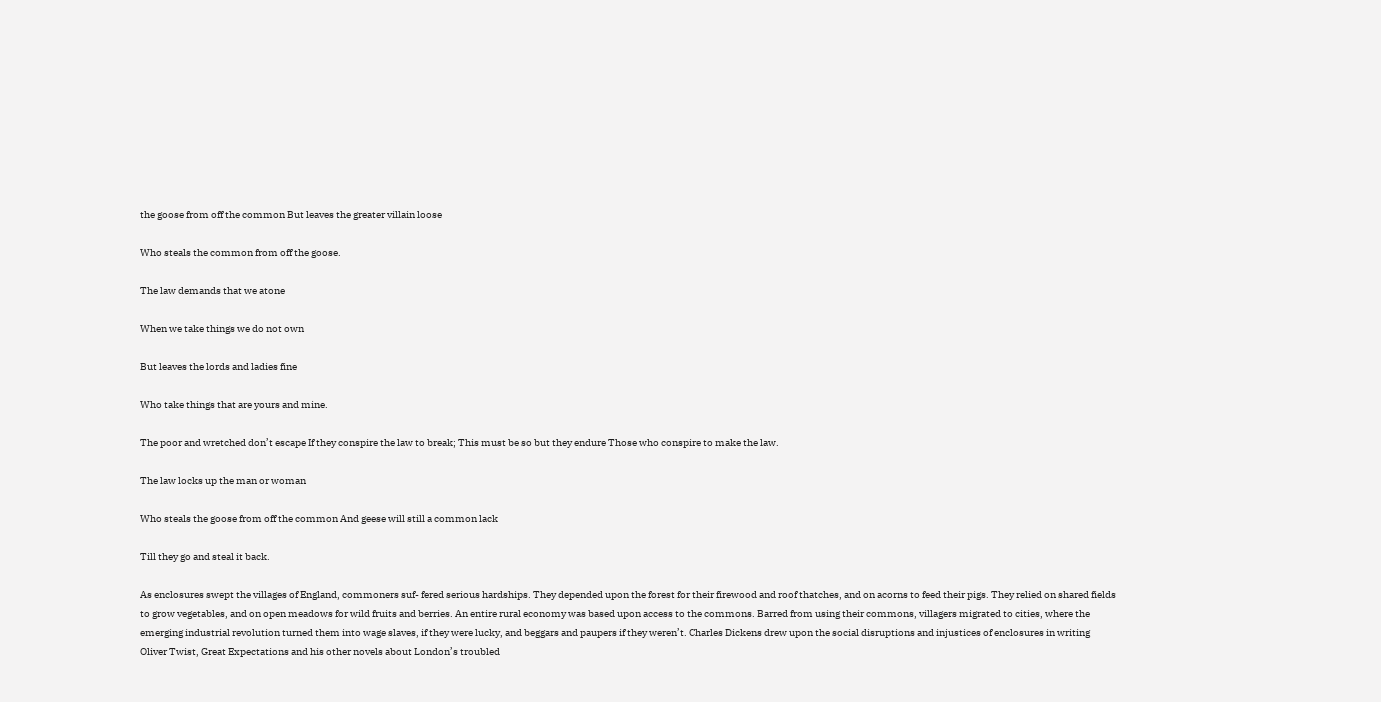the goose from off the common But leaves the greater villain loose

Who steals the common from off the goose.

The law demands that we atone

When we take things we do not own

But leaves the lords and ladies fine

Who take things that are yours and mine.

The poor and wretched don’t escape If they conspire the law to break; This must be so but they endure Those who conspire to make the law.

The law locks up the man or woman

Who steals the goose from off the common And geese will still a common lack

Till they go and steal it back.

As enclosures swept the villages of England, commoners suf- fered serious hardships. They depended upon the forest for their firewood and roof thatches, and on acorns to feed their pigs. They relied on shared fields to grow vegetables, and on open meadows for wild fruits and berries. An entire rural economy was based upon access to the commons. Barred from using their commons, villagers migrated to cities, where the emerging industrial revolution turned them into wage slaves, if they were lucky, and beggars and paupers if they weren’t. Charles Dickens drew upon the social disruptions and injustices of enclosures in writing Oliver Twist, Great Expectations and his other novels about London’s troubled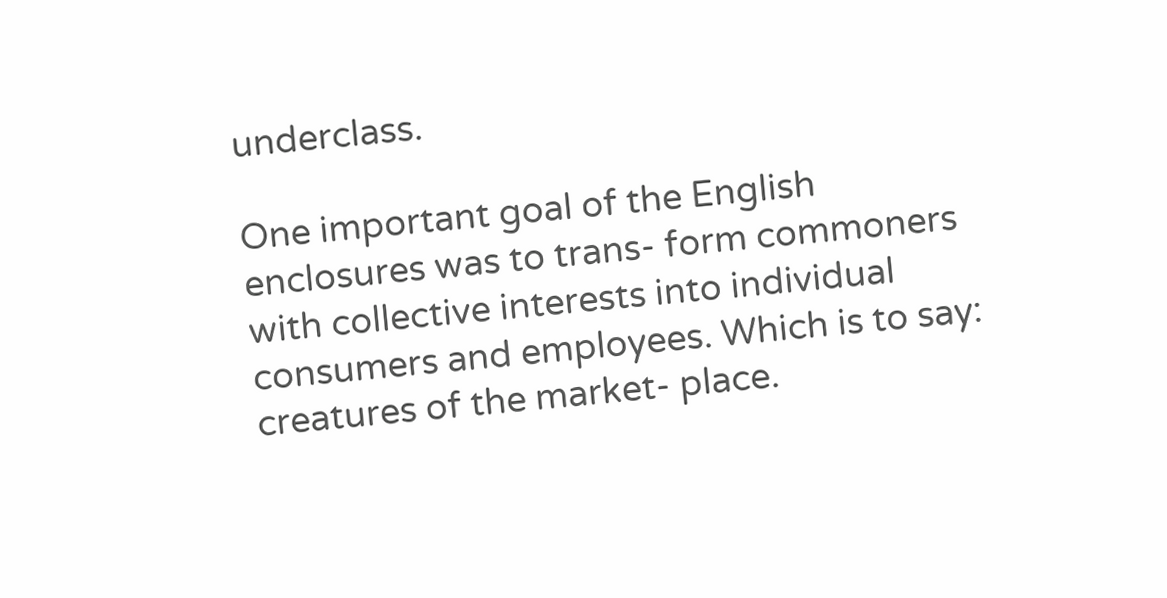underclass.

One important goal of the English enclosures was to trans- form commoners with collective interests into individual consumers and employees. Which is to say: creatures of the market- place.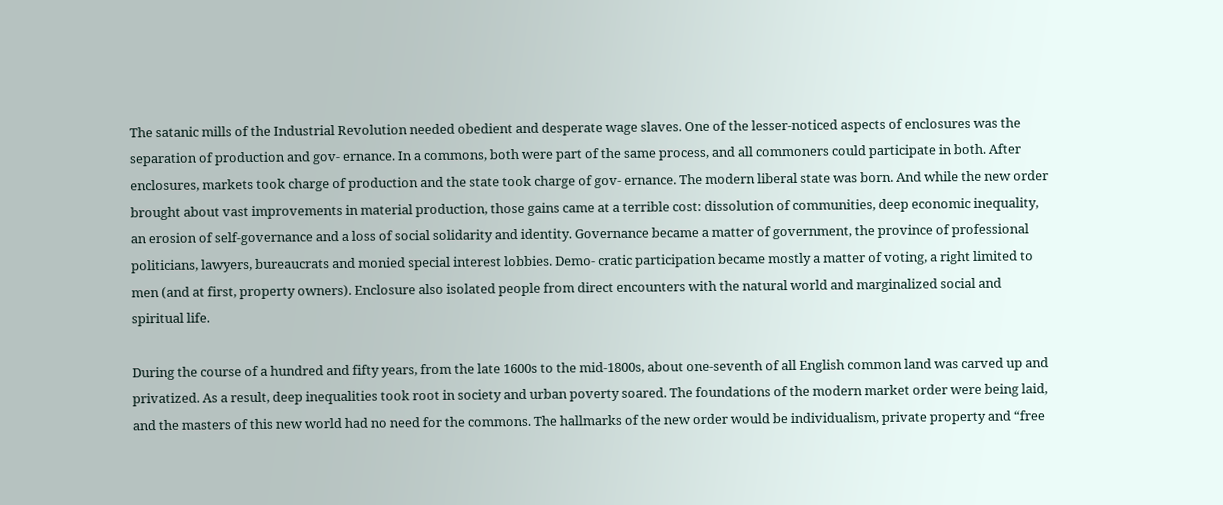The satanic mills of the Industrial Revolution needed obedient and desperate wage slaves. One of the lesser-noticed aspects of enclosures was the separation of production and gov- ernance. In a commons, both were part of the same process, and all commoners could participate in both. After enclosures, markets took charge of production and the state took charge of gov- ernance. The modern liberal state was born. And while the new order brought about vast improvements in material production, those gains came at a terrible cost: dissolution of communities, deep economic inequality, an erosion of self-governance and a loss of social solidarity and identity. Governance became a matter of government, the province of professional politicians, lawyers, bureaucrats and monied special interest lobbies. Demo- cratic participation became mostly a matter of voting, a right limited to men (and at first, property owners). Enclosure also isolated people from direct encounters with the natural world and marginalized social and spiritual life.

During the course of a hundred and fifty years, from the late 1600s to the mid-1800s, about one-seventh of all English common land was carved up and privatized. As a result, deep inequalities took root in society and urban poverty soared. The foundations of the modern market order were being laid, and the masters of this new world had no need for the commons. The hallmarks of the new order would be individualism, private property and “free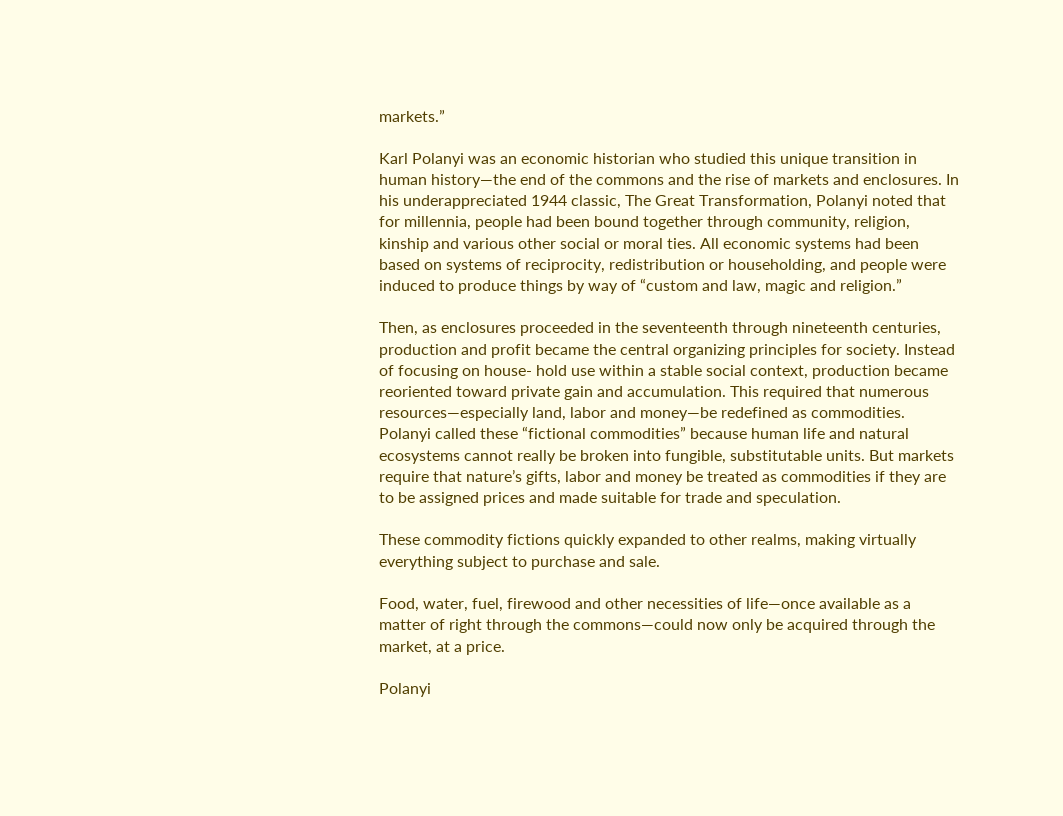markets.”

Karl Polanyi was an economic historian who studied this unique transition in human history—the end of the commons and the rise of markets and enclosures. In his underappreciated 1944 classic, The Great Transformation, Polanyi noted that for millennia, people had been bound together through community, religion, kinship and various other social or moral ties. All economic systems had been based on systems of reciprocity, redistribution or householding, and people were induced to produce things by way of “custom and law, magic and religion.”

Then, as enclosures proceeded in the seventeenth through nineteenth centuries, production and profit became the central organizing principles for society. Instead of focusing on house- hold use within a stable social context, production became reoriented toward private gain and accumulation. This required that numerous resources—especially land, labor and money—be redefined as commodities. Polanyi called these “fictional commodities” because human life and natural ecosystems cannot really be broken into fungible, substitutable units. But markets require that nature’s gifts, labor and money be treated as commodities if they are to be assigned prices and made suitable for trade and speculation.

These commodity fictions quickly expanded to other realms, making virtually everything subject to purchase and sale.

Food, water, fuel, firewood and other necessities of life—once available as a matter of right through the commons—could now only be acquired through the market, at a price.

Polanyi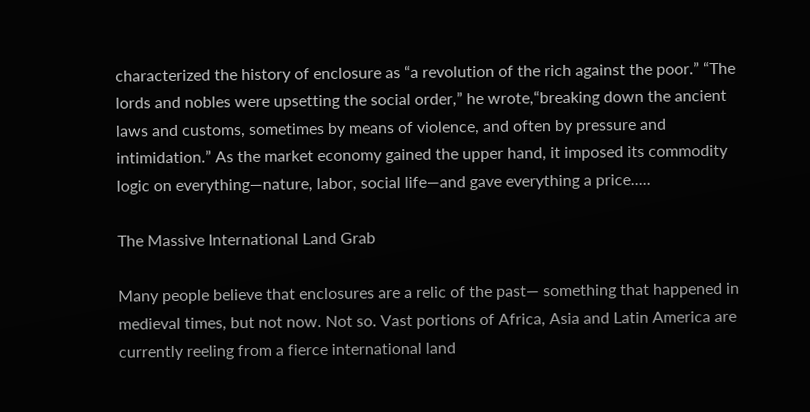characterized the history of enclosure as “a revolution of the rich against the poor.” “The lords and nobles were upsetting the social order,” he wrote,“breaking down the ancient laws and customs, sometimes by means of violence, and often by pressure and intimidation.” As the market economy gained the upper hand, it imposed its commodity logic on everything—nature, labor, social life—and gave everything a price.....

The Massive International Land Grab

Many people believe that enclosures are a relic of the past— something that happened in medieval times, but not now. Not so. Vast portions of Africa, Asia and Latin America are currently reeling from a fierce international land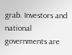grab. Investors and national governments are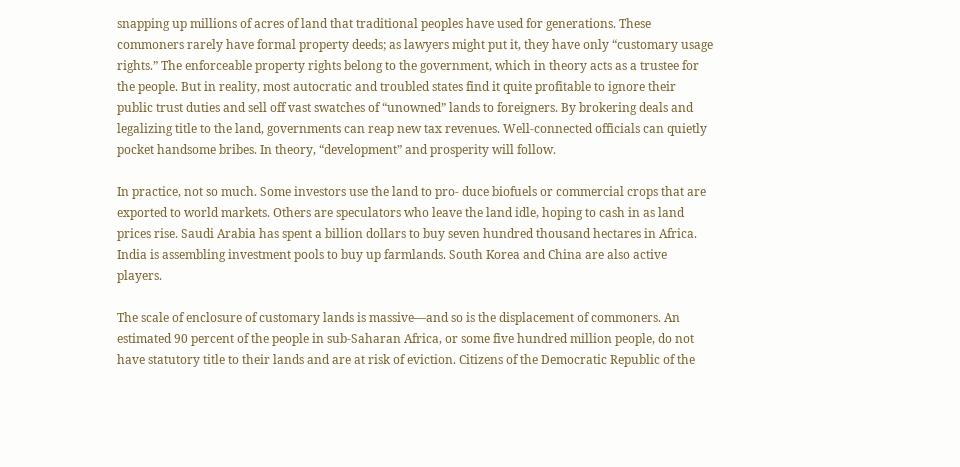snapping up millions of acres of land that traditional peoples have used for generations. These commoners rarely have formal property deeds; as lawyers might put it, they have only “customary usage rights.” The enforceable property rights belong to the government, which in theory acts as a trustee for the people. But in reality, most autocratic and troubled states find it quite profitable to ignore their public trust duties and sell off vast swatches of “unowned” lands to foreigners. By brokering deals and legalizing title to the land, governments can reap new tax revenues. Well-connected officials can quietly pocket handsome bribes. In theory, “development” and prosperity will follow.

In practice, not so much. Some investors use the land to pro- duce biofuels or commercial crops that are exported to world markets. Others are speculators who leave the land idle, hoping to cash in as land prices rise. Saudi Arabia has spent a billion dollars to buy seven hundred thousand hectares in Africa. India is assembling investment pools to buy up farmlands. South Korea and China are also active players.

The scale of enclosure of customary lands is massive—and so is the displacement of commoners. An estimated 90 percent of the people in sub-Saharan Africa, or some five hundred million people, do not have statutory title to their lands and are at risk of eviction. Citizens of the Democratic Republic of the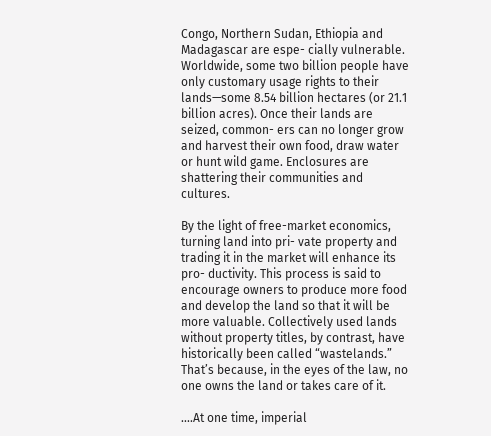Congo, Northern Sudan, Ethiopia and Madagascar are espe- cially vulnerable. Worldwide, some two billion people have only customary usage rights to their lands—some 8.54 billion hectares (or 21.1 billion acres). Once their lands are seized, common- ers can no longer grow and harvest their own food, draw water or hunt wild game. Enclosures are shattering their communities and cultures.

By the light of free-market economics, turning land into pri- vate property and trading it in the market will enhance its pro- ductivity. This process is said to encourage owners to produce more food and develop the land so that it will be more valuable. Collectively used lands without property titles, by contrast, have historically been called “wastelands.” That’s because, in the eyes of the law, no one owns the land or takes care of it.

....At one time, imperial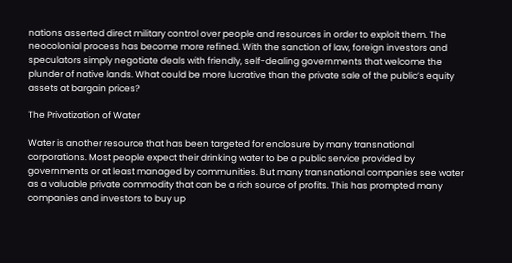nations asserted direct military control over people and resources in order to exploit them. The neocolonial process has become more refined. With the sanction of law, foreign investors and speculators simply negotiate deals with friendly, self-dealing governments that welcome the plunder of native lands. What could be more lucrative than the private sale of the public’s equity assets at bargain prices?

The Privatization of Water

Water is another resource that has been targeted for enclosure by many transnational corporations. Most people expect their drinking water to be a public service provided by governments or at least managed by communities. But many transnational companies see water as a valuable private commodity that can be a rich source of profits. This has prompted many companies and investors to buy up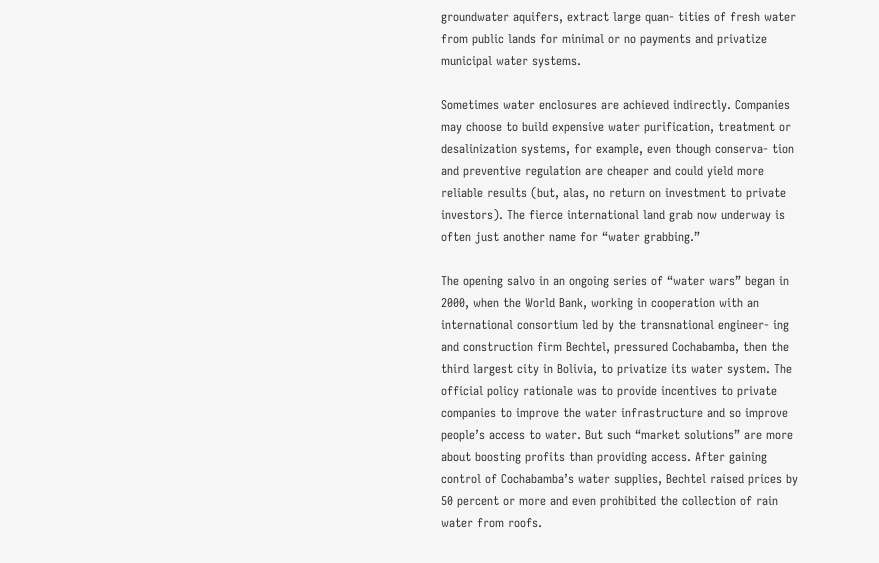groundwater aquifers, extract large quan- tities of fresh water from public lands for minimal or no payments and privatize municipal water systems.

Sometimes water enclosures are achieved indirectly. Companies may choose to build expensive water purification, treatment or desalinization systems, for example, even though conserva- tion and preventive regulation are cheaper and could yield more reliable results (but, alas, no return on investment to private investors). The fierce international land grab now underway is often just another name for “water grabbing.”

The opening salvo in an ongoing series of “water wars” began in 2000, when the World Bank, working in cooperation with an international consortium led by the transnational engineer- ing and construction firm Bechtel, pressured Cochabamba, then the third largest city in Bolivia, to privatize its water system. The official policy rationale was to provide incentives to private companies to improve the water infrastructure and so improve people’s access to water. But such “market solutions” are more about boosting profits than providing access. After gaining control of Cochabamba’s water supplies, Bechtel raised prices by 50 percent or more and even prohibited the collection of rain water from roofs.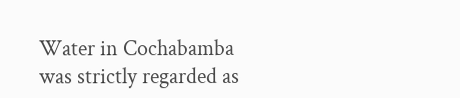Water in Cochabamba was strictly regarded as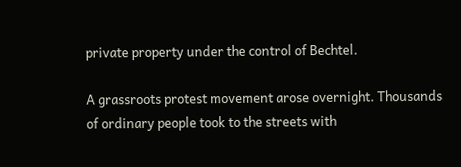private property under the control of Bechtel.

A grassroots protest movement arose overnight. Thousands of ordinary people took to the streets with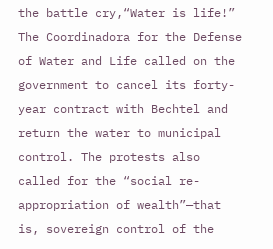the battle cry,“Water is life!” The Coordinadora for the Defense of Water and Life called on the government to cancel its forty-year contract with Bechtel and return the water to municipal control. The protests also called for the “social re-appropriation of wealth”—that is, sovereign control of the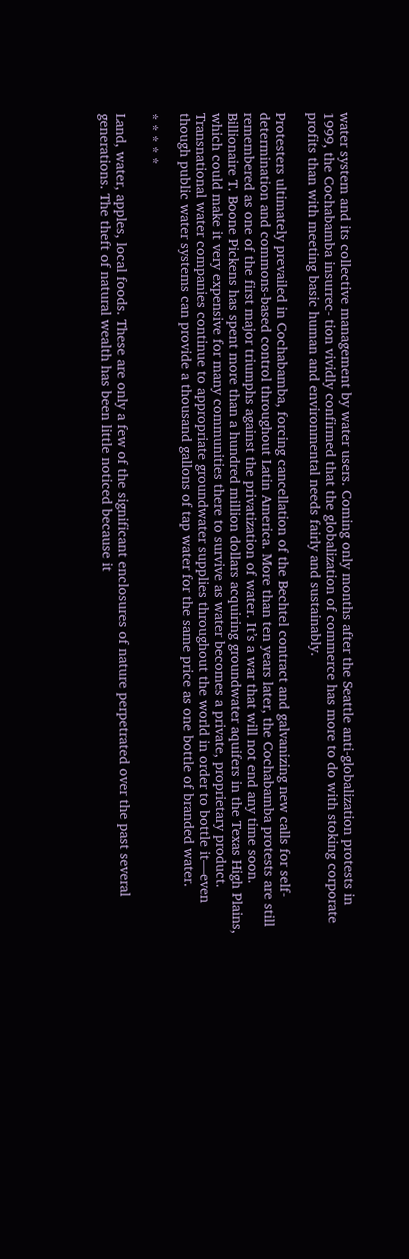water system and its collective management by water users. Coming only months after the Seattle anti-globalization protests in 1999, the Cochabamba insurrec- tion vividly confirmed that the globalization of commerce has more to do with stoking corporate profits than with meeting basic human and environmental needs fairly and sustainably.

Protesters ultimately prevailed in Cochabamba, forcing cancellation of the Bechtel contract and galvanizing new calls for self-determination and commons-based control throughout Latin America. More than ten years later, the Cochabamba protests are still remembered as one of the first major triumphs against the privatization of water. It’s a war that will not end any time soon. Billionaire T. Boone Pickens has spent more than a hundred million dollars acquiring groundwater aquifers in the Texas High Plains, which could make it very expensive for many communities there to survive as water becomes a private, proprietary product. Transnational water companies continue to appropriate groundwater supplies throughout the world in order to bottle it—even though public water systems can provide a thousand gallons of tap water for the same price as one bottle of branded water.

* * * * *

Land, water, apples, local foods. These are only a few of the significant enclosures of nature perpetrated over the past several generations. The theft of natural wealth has been little noticed because it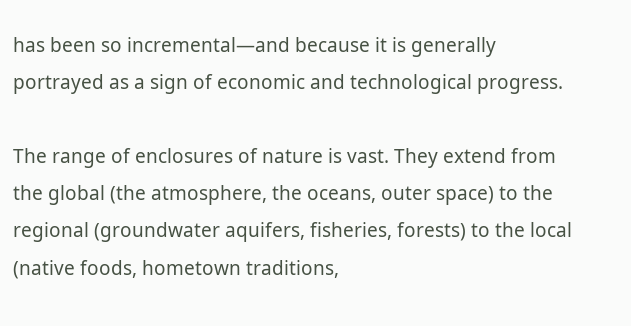has been so incremental—and because it is generally portrayed as a sign of economic and technological progress.

The range of enclosures of nature is vast. They extend from the global (the atmosphere, the oceans, outer space) to the regional (groundwater aquifers, fisheries, forests) to the local (native foods, hometown traditions,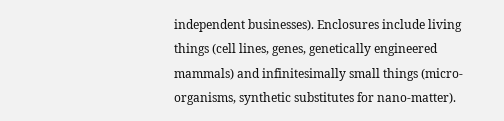independent businesses). Enclosures include living things (cell lines, genes, genetically engineered mammals) and infinitesimally small things (micro-organisms, synthetic substitutes for nano-matter).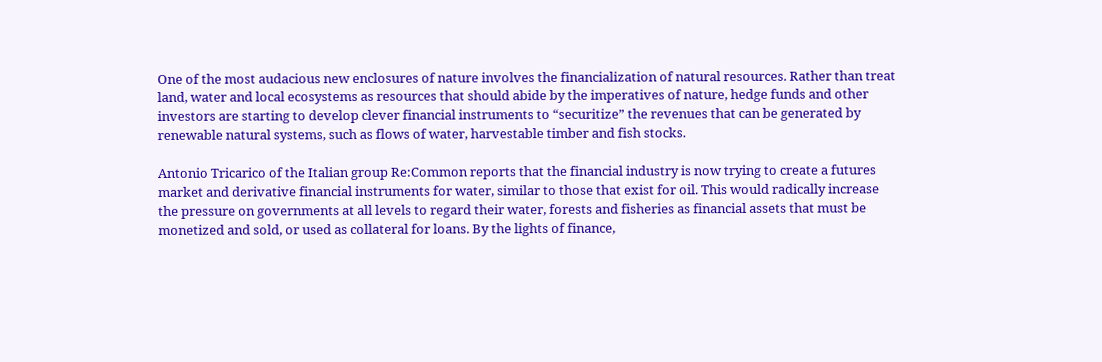One of the most audacious new enclosures of nature involves the financialization of natural resources. Rather than treat land, water and local ecosystems as resources that should abide by the imperatives of nature, hedge funds and other investors are starting to develop clever financial instruments to “securitize” the revenues that can be generated by renewable natural systems, such as flows of water, harvestable timber and fish stocks.

Antonio Tricarico of the Italian group Re:Common reports that the financial industry is now trying to create a futures market and derivative financial instruments for water, similar to those that exist for oil. This would radically increase the pressure on governments at all levels to regard their water, forests and fisheries as financial assets that must be monetized and sold, or used as collateral for loans. By the lights of finance,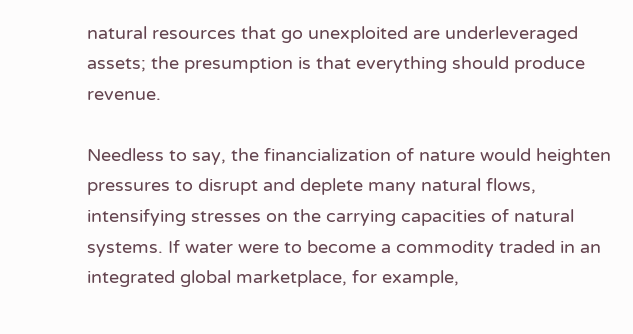natural resources that go unexploited are underleveraged assets; the presumption is that everything should produce revenue.

Needless to say, the financialization of nature would heighten pressures to disrupt and deplete many natural flows, intensifying stresses on the carrying capacities of natural systems. If water were to become a commodity traded in an integrated global marketplace, for example,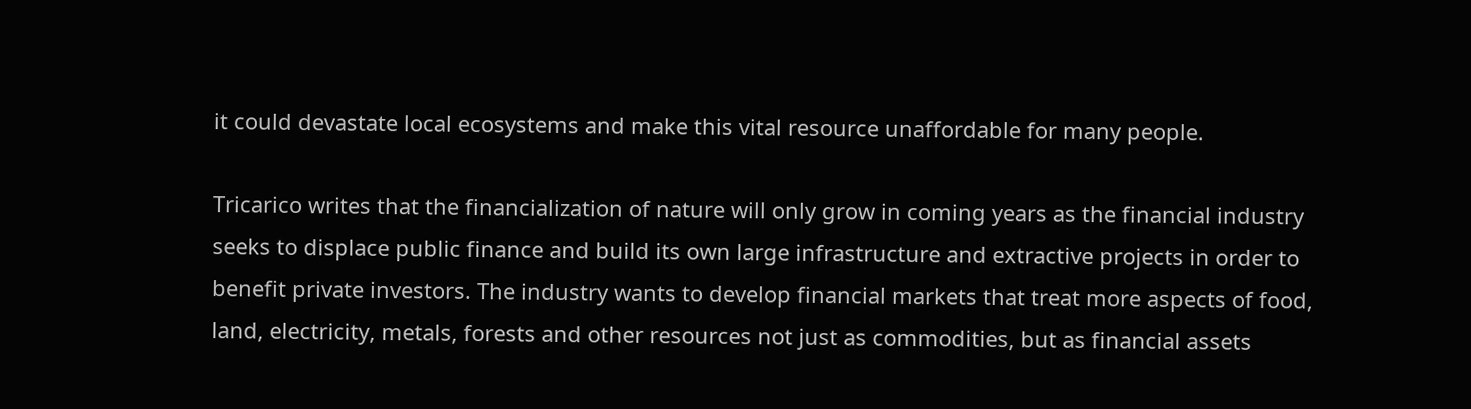it could devastate local ecosystems and make this vital resource unaffordable for many people.

Tricarico writes that the financialization of nature will only grow in coming years as the financial industry seeks to displace public finance and build its own large infrastructure and extractive projects in order to benefit private investors. The industry wants to develop financial markets that treat more aspects of food, land, electricity, metals, forests and other resources not just as commodities, but as financial assets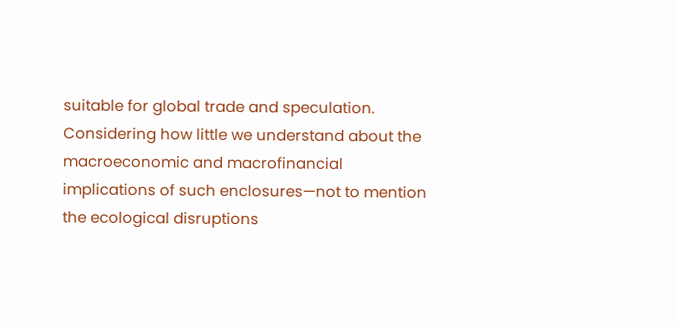suitable for global trade and speculation. Considering how little we understand about the macroeconomic and macrofinancial implications of such enclosures—not to mention the ecological disruptions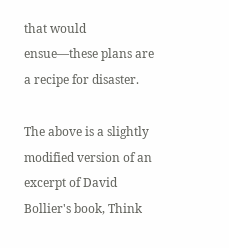that would ensue—these plans are a recipe for disaster.

The above is a slightly modified version of an excerpt of David Bollier's book, Think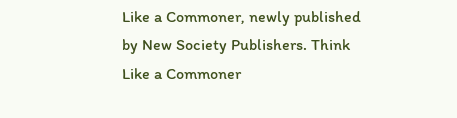Like a Commoner, newly published by New Society Publishers. Think Like a Commoner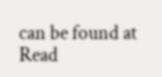can be found at Read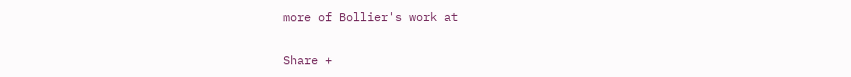more of Bollier's work at

Share +